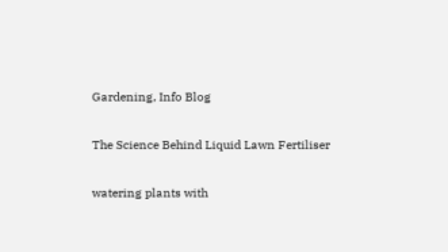Gardening, Info Blog

The Science Behind Liquid Lawn Fertiliser

watering plants with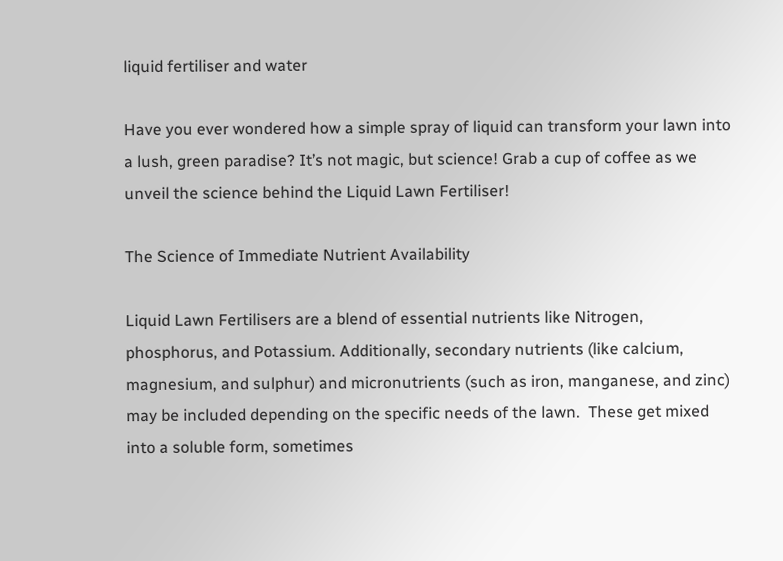liquid fertiliser and water

Have you ever wondered how a simple spray of liquid can transform your lawn into a lush, green paradise? It’s not magic, but science! Grab a cup of coffee as we unveil the science behind the Liquid Lawn Fertiliser!

The Science of Immediate Nutrient Availability

Liquid Lawn Fertilisers are a blend of essential nutrients like Nitrogen, phosphorus, and Potassium. Additionally, secondary nutrients (like calcium, magnesium, and sulphur) and micronutrients (such as iron, manganese, and zinc) may be included depending on the specific needs of the lawn.  These get mixed into a soluble form, sometimes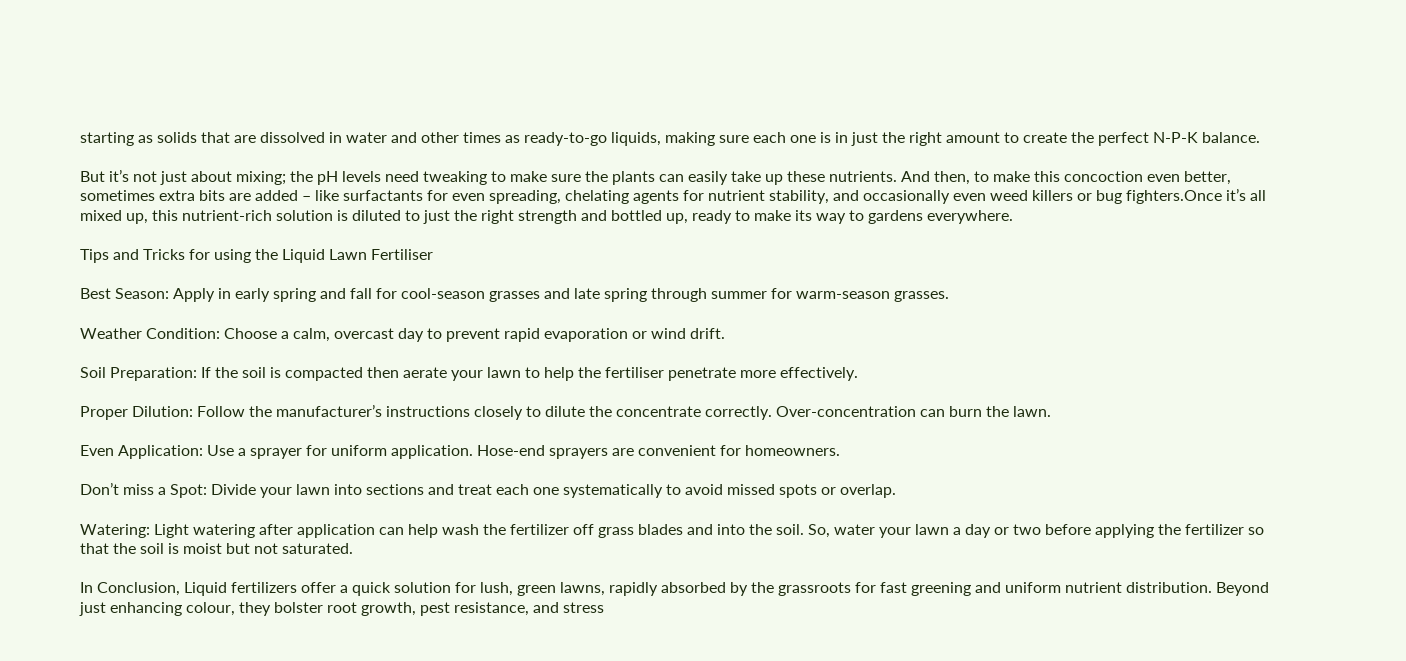starting as solids that are dissolved in water and other times as ready-to-go liquids, making sure each one is in just the right amount to create the perfect N-P-K balance.

But it’s not just about mixing; the pH levels need tweaking to make sure the plants can easily take up these nutrients. And then, to make this concoction even better, sometimes extra bits are added – like surfactants for even spreading, chelating agents for nutrient stability, and occasionally even weed killers or bug fighters.Once it’s all mixed up, this nutrient-rich solution is diluted to just the right strength and bottled up, ready to make its way to gardens everywhere.

Tips and Tricks for using the Liquid Lawn Fertiliser

Best Season: Apply in early spring and fall for cool-season grasses and late spring through summer for warm-season grasses.

Weather Condition: Choose a calm, overcast day to prevent rapid evaporation or wind drift.

Soil Preparation: If the soil is compacted then aerate your lawn to help the fertiliser penetrate more effectively.

Proper Dilution: Follow the manufacturer’s instructions closely to dilute the concentrate correctly. Over-concentration can burn the lawn.

Even Application: Use a sprayer for uniform application. Hose-end sprayers are convenient for homeowners.

Don’t miss a Spot: Divide your lawn into sections and treat each one systematically to avoid missed spots or overlap.

Watering: Light watering after application can help wash the fertilizer off grass blades and into the soil. So, water your lawn a day or two before applying the fertilizer so that the soil is moist but not saturated.

In Conclusion, Liquid fertilizers offer a quick solution for lush, green lawns, rapidly absorbed by the grassroots for fast greening and uniform nutrient distribution. Beyond just enhancing colour, they bolster root growth, pest resistance, and stress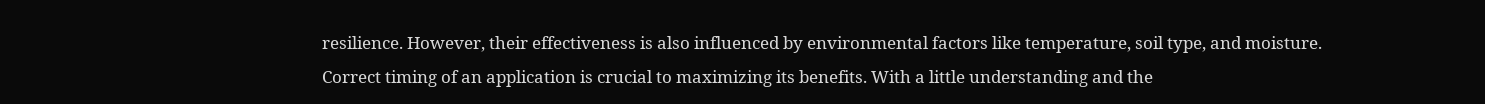resilience. However, their effectiveness is also influenced by environmental factors like temperature, soil type, and moisture. Correct timing of an application is crucial to maximizing its benefits. With a little understanding and the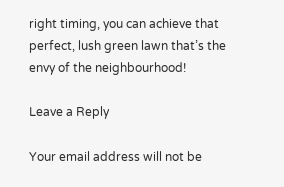right timing, you can achieve that perfect, lush green lawn that’s the envy of the neighbourhood!

Leave a Reply

Your email address will not be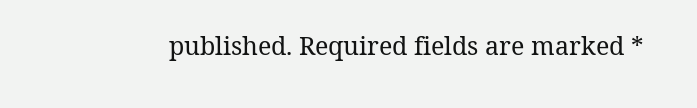published. Required fields are marked *